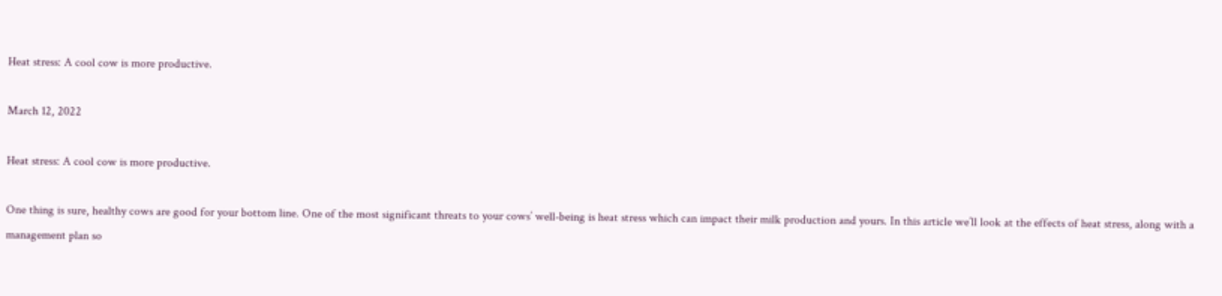Heat stress: A cool cow is more productive.

March 12, 2022

Heat stress: A cool cow is more productive.

One thing is sure, healthy cows are good for your bottom line. One of the most significant threats to your cows’ well-being is heat stress which can impact their milk production and yours. In this article we’ll look at the effects of heat stress, along with a management plan so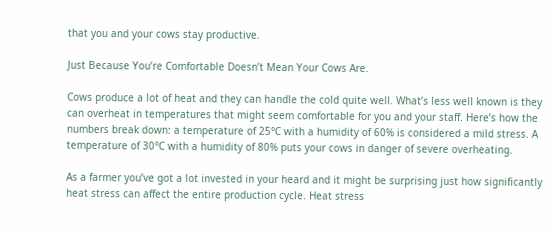that you and your cows stay productive.

Just Because You’re Comfortable Doesn’t Mean Your Cows Are.

Cows produce a lot of heat and they can handle the cold quite well. What’s less well known is they can overheat in temperatures that might seem comfortable for you and your staff. Here’s how the numbers break down: a temperature of 25°C with a humidity of 60% is considered a mild stress. A temperature of 30°C with a humidity of 80% puts your cows in danger of severe overheating.

As a farmer you’ve got a lot invested in your heard and it might be surprising just how significantly heat stress can affect the entire production cycle. Heat stress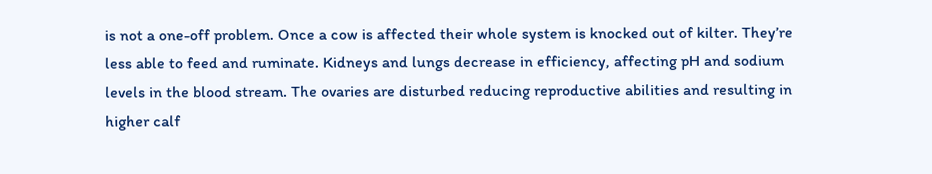is not a one-off problem. Once a cow is affected their whole system is knocked out of kilter. They’re less able to feed and ruminate. Kidneys and lungs decrease in efficiency, affecting pH and sodium levels in the blood stream. The ovaries are disturbed reducing reproductive abilities and resulting in higher calf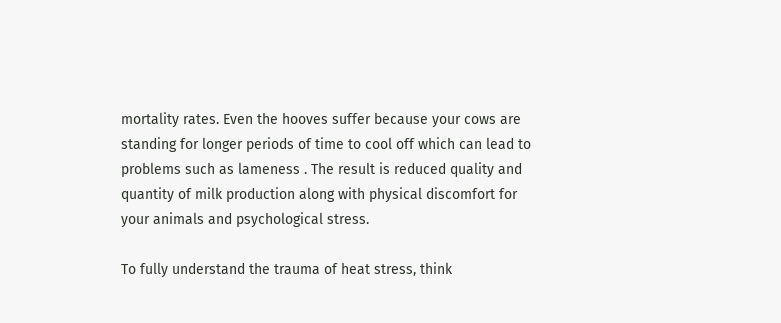mortality rates. Even the hooves suffer because your cows are standing for longer periods of time to cool off which can lead to problems such as lameness . The result is reduced quality and quantity of milk production along with physical discomfort for your animals and psychological stress.

To fully understand the trauma of heat stress, think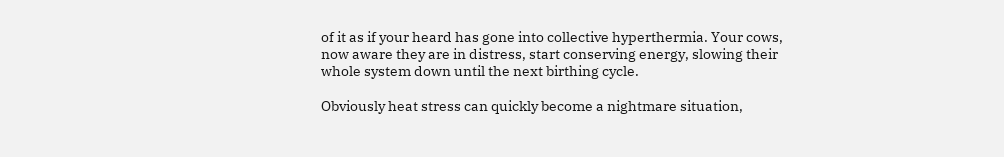of it as if your heard has gone into collective hyperthermia. Your cows, now aware they are in distress, start conserving energy, slowing their whole system down until the next birthing cycle.

Obviously heat stress can quickly become a nightmare situation,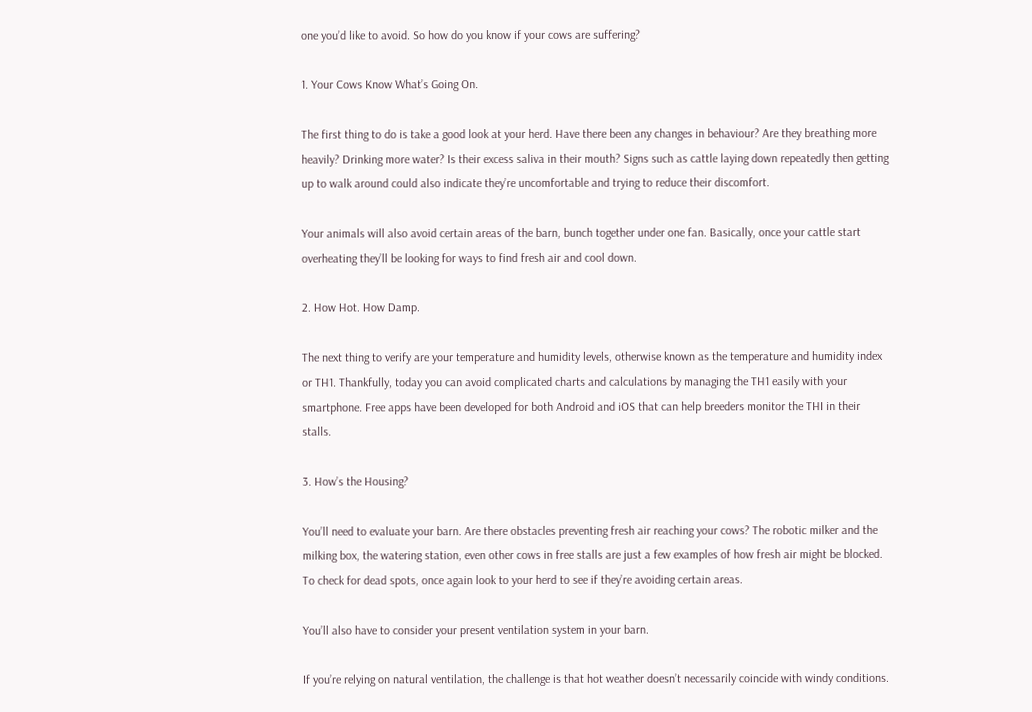one you’d like to avoid. So how do you know if your cows are suffering?

1. Your Cows Know What’s Going On.

The first thing to do is take a good look at your herd. Have there been any changes in behaviour? Are they breathing more heavily? Drinking more water? Is their excess saliva in their mouth? Signs such as cattle laying down repeatedly then getting up to walk around could also indicate they’re uncomfortable and trying to reduce their discomfort.

Your animals will also avoid certain areas of the barn, bunch together under one fan. Basically, once your cattle start overheating they’ll be looking for ways to find fresh air and cool down.

2. How Hot. How Damp.

The next thing to verify are your temperature and humidity levels, otherwise known as the temperature and humidity index or TH1. Thankfully, today you can avoid complicated charts and calculations by managing the TH1 easily with your smartphone. Free apps have been developed for both Android and iOS that can help breeders monitor the THI in their stalls.

3. How’s the Housing?

You’ll need to evaluate your barn. Are there obstacles preventing fresh air reaching your cows? The robotic milker and the milking box, the watering station, even other cows in free stalls are just a few examples of how fresh air might be blocked. To check for dead spots, once again look to your herd to see if they’re avoiding certain areas.

You’ll also have to consider your present ventilation system in your barn.

If you’re relying on natural ventilation, the challenge is that hot weather doesn’t necessarily coincide with windy conditions.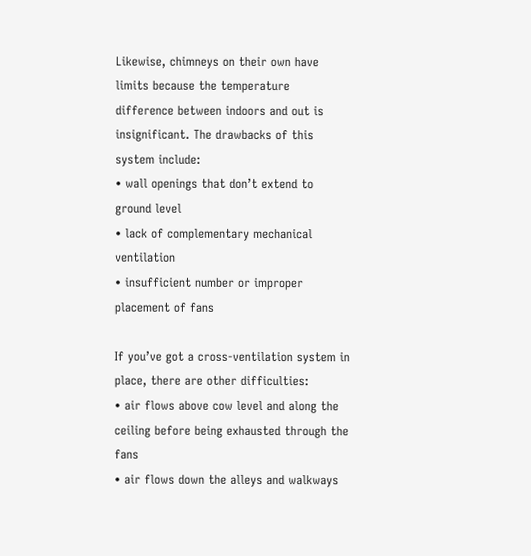Likewise, chimneys on their own have limits because the temperature difference between indoors and out is insignificant. The drawbacks of this system include:
• wall openings that don’t extend to ground level
• lack of complementary mechanical ventilation
• insufficient number or improper placement of fans

If you’ve got a cross-ventilation system in place, there are other difficulties:
• air flows above cow level and along the ceiling before being exhausted through the fans
• air flows down the alleys and walkways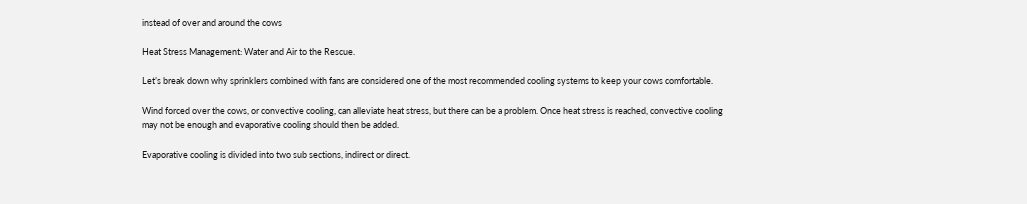instead of over and around the cows

Heat Stress Management: Water and Air to the Rescue.

Let’s break down why sprinklers combined with fans are considered one of the most recommended cooling systems to keep your cows comfortable.

Wind forced over the cows, or convective cooling, can alleviate heat stress, but there can be a problem. Once heat stress is reached, convective cooling may not be enough and evaporative cooling should then be added.

Evaporative cooling is divided into two sub sections, indirect or direct.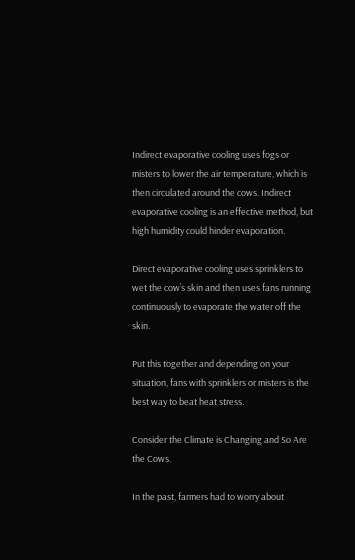Indirect evaporative cooling uses fogs or misters to lower the air temperature, which is then circulated around the cows. Indirect evaporative cooling is an effective method, but high humidity could hinder evaporation.

Direct evaporative cooling uses sprinklers to wet the cow’s skin and then uses fans running continuously to evaporate the water off the skin.

Put this together and depending on your situation, fans with sprinklers or misters is the best way to beat heat stress.

Consider the Climate is Changing and So Are the Cows.

In the past, farmers had to worry about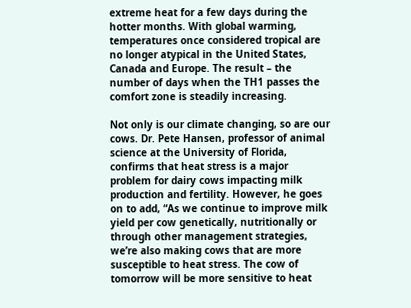extreme heat for a few days during the hotter months. With global warming, temperatures once considered tropical are no longer atypical in the United States, Canada and Europe. The result – the number of days when the TH1 passes the comfort zone is steadily increasing.

Not only is our climate changing, so are our cows. Dr. Pete Hansen, professor of animal science at the University of Florida, confirms that heat stress is a major problem for dairy cows impacting milk production and fertility. However, he goes on to add, “As we continue to improve milk yield per cow genetically, nutritionally or through other management strategies, we’re also making cows that are more susceptible to heat stress. The cow of tomorrow will be more sensitive to heat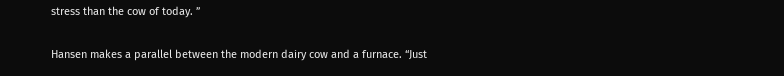stress than the cow of today. ”

Hansen makes a parallel between the modern dairy cow and a furnace. “Just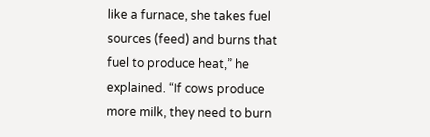like a furnace, she takes fuel sources (feed) and burns that fuel to produce heat,” he explained. “If cows produce more milk, they need to burn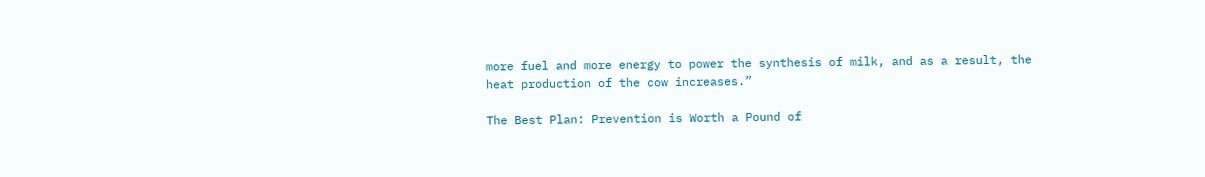more fuel and more energy to power the synthesis of milk, and as a result, the heat production of the cow increases.”

The Best Plan: Prevention is Worth a Pound of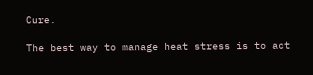Cure.

The best way to manage heat stress is to act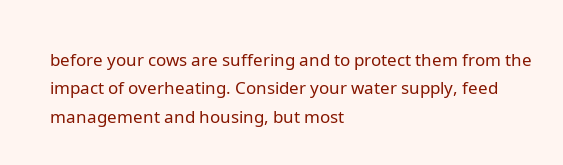before your cows are suffering and to protect them from the impact of overheating. Consider your water supply, feed management and housing, but most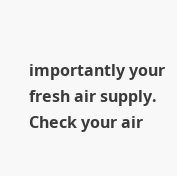importantly your fresh air supply. Check your air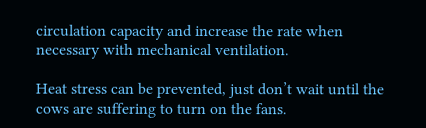circulation capacity and increase the rate when necessary with mechanical ventilation.

Heat stress can be prevented, just don’t wait until the cows are suffering to turn on the fans.